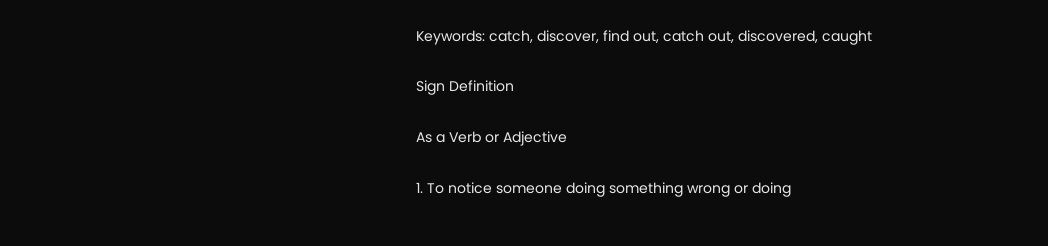Keywords: catch, discover, find out, catch out, discovered, caught

Sign Definition

As a Verb or Adjective

1. To notice someone doing something wrong or doing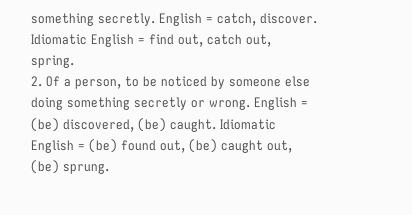something secretly. English = catch, discover. Idiomatic English = find out, catch out, spring.
2. Of a person, to be noticed by someone else doing something secretly or wrong. English = (be) discovered, (be) caught. Idiomatic English = (be) found out, (be) caught out, (be) sprung.